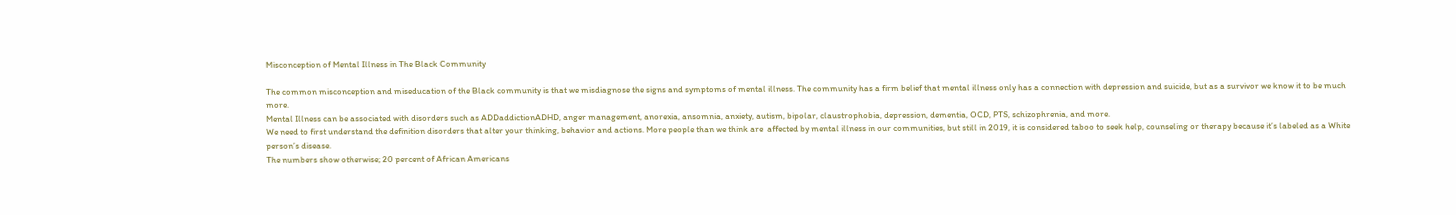Misconception of Mental Illness in The Black Community

The common misconception and miseducation of the Black community is that we misdiagnose the signs and symptoms of mental illness. The community has a firm belief that mental illness only has a connection with depression and suicide, but as a survivor we know it to be much more.
Mental Illness can be associated with disorders such as ADDaddictionADHD, anger management, anorexia, ansomnia, anxiety, autism, bipolar, claustrophobia, depression, dementia, OCD, PTS, schizophrenia, and more.
We need to first understand the definition disorders that alter your thinking, behavior and actions. More people than we think are  affected by mental illness in our communities, but still in 2019, it is considered taboo to seek help, counseling or therapy because it’s labeled as a White person’s disease.
The numbers show otherwise; 20 percent of African Americans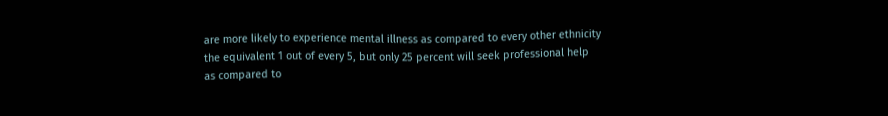are more likely to experience mental illness as compared to every other ethnicity the equivalent 1 out of every 5, but only 25 percent will seek professional help as compared to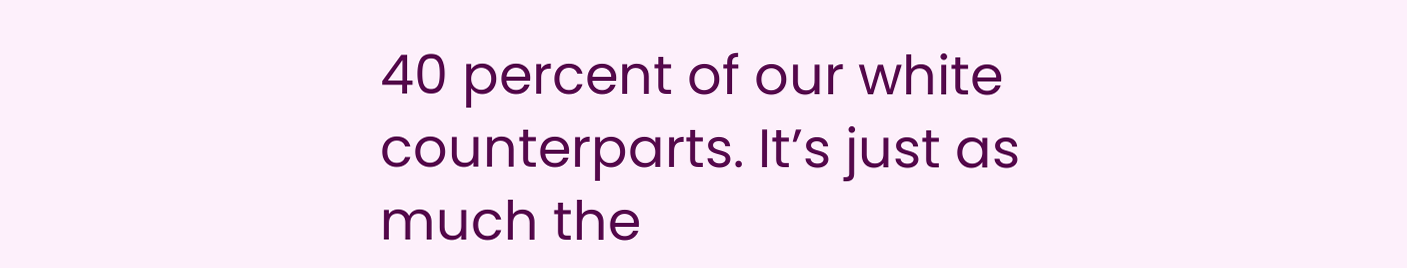40 percent of our white counterparts. It’s just as much the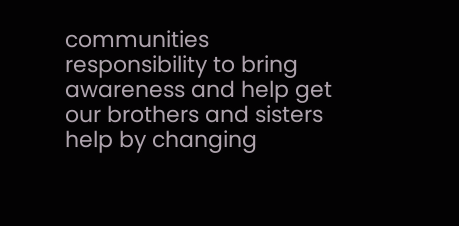communities responsibility to bring awareness and help get our brothers and sisters help by changing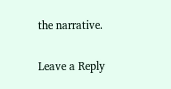the narrative.

Leave a Reply